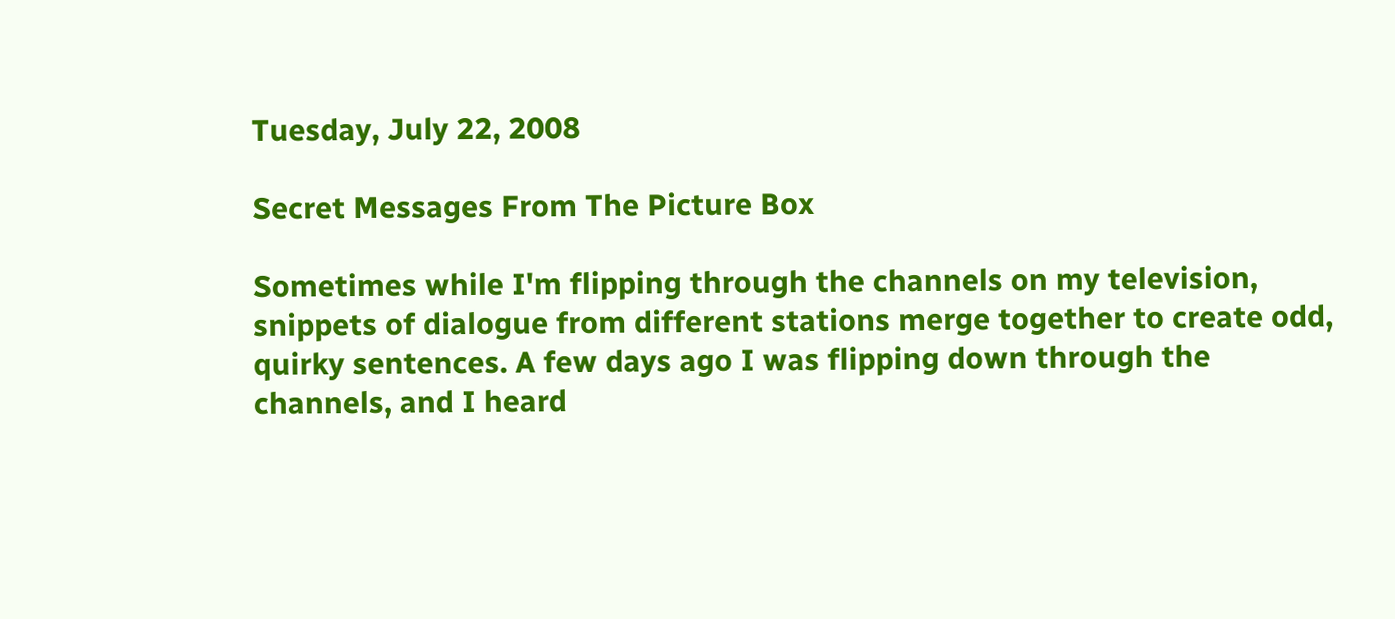Tuesday, July 22, 2008

Secret Messages From The Picture Box

Sometimes while I'm flipping through the channels on my television, snippets of dialogue from different stations merge together to create odd, quirky sentences. A few days ago I was flipping down through the channels, and I heard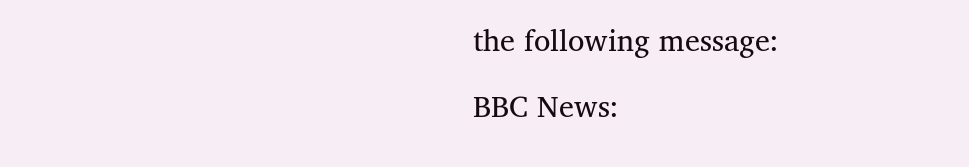the following message:

BBC News: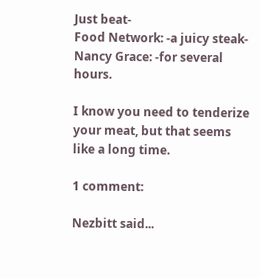Just beat-
Food Network: -a juicy steak-
Nancy Grace: -for several hours.

I know you need to tenderize your meat, but that seems like a long time.

1 comment:

Nezbitt said...